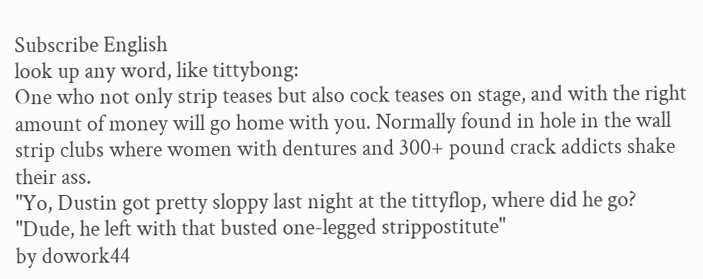Subscribe English
look up any word, like tittybong:
One who not only strip teases but also cock teases on stage, and with the right amount of money will go home with you. Normally found in hole in the wall strip clubs where women with dentures and 300+ pound crack addicts shake their ass.
"Yo, Dustin got pretty sloppy last night at the tittyflop, where did he go?
"Dude, he left with that busted one-legged strippostitute"
by dowork44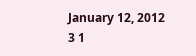January 12, 2012
3 1